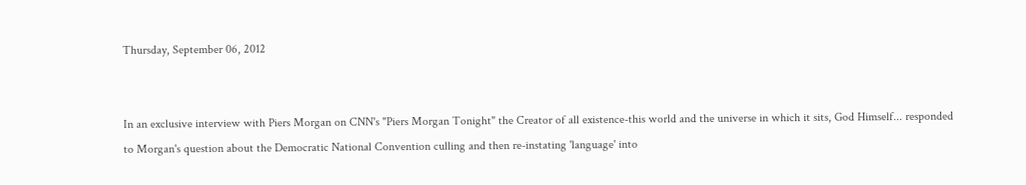Thursday, September 06, 2012


In an exclusive interview with Piers Morgan on CNN's "Piers Morgan Tonight" the Creator of all existence-this world and the universe in which it sits, God Himself... responded to Morgan's question about the Democratic National Convention culling and then re-instating 'language' into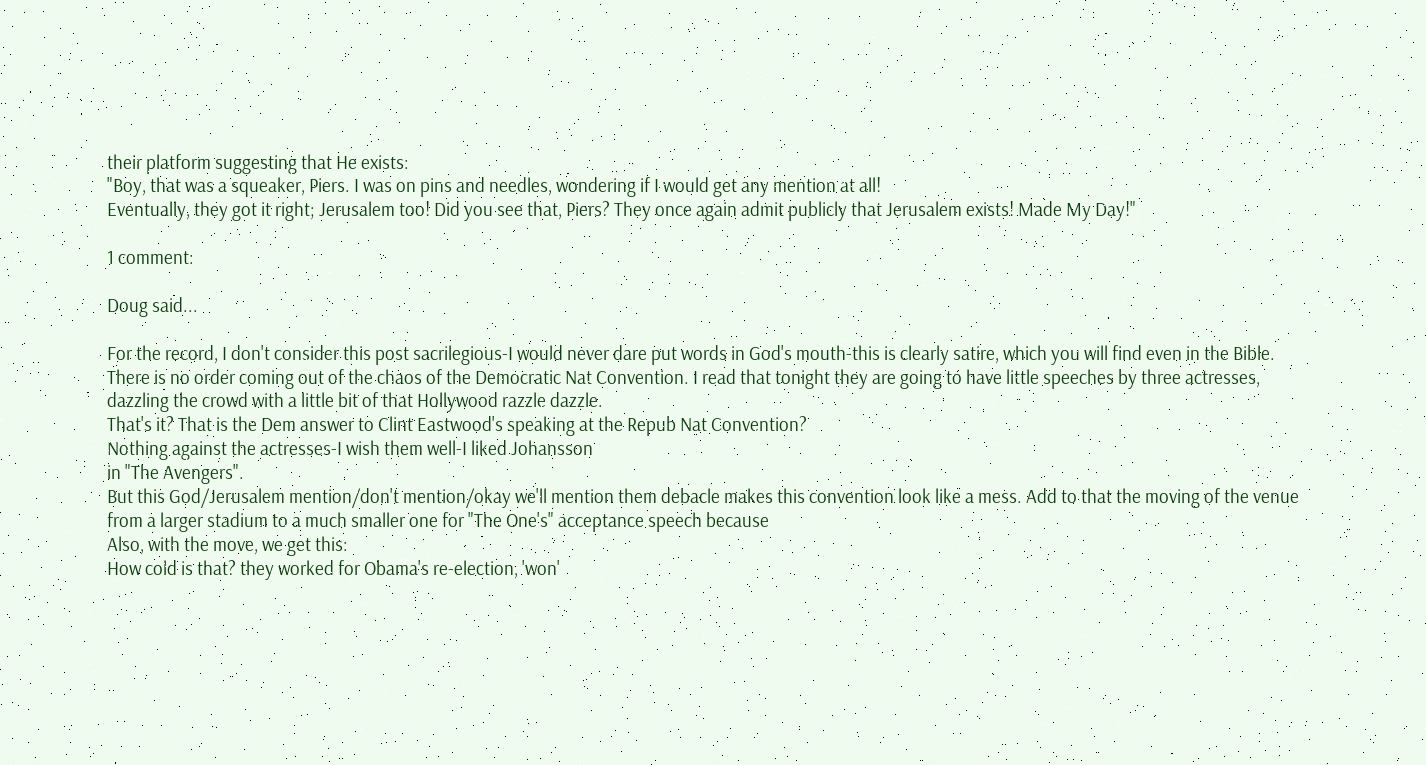their platform suggesting that He exists:
"Boy, that was a squeaker, Piers. I was on pins and needles, wondering if I would get any mention at all!
Eventually, they got it right; Jerusalem too! Did you see that, Piers? They once again admit publicly that Jerusalem exists! Made My Day!"

1 comment:

Doug said...

For the record, I don't consider this post sacrilegious-I would never dare put words in God's mouth-this is clearly satire, which you will find even in the Bible.
There is no order coming out of the chaos of the Democratic Nat Convention. I read that tonight they are going to have little speeches by three actresses, dazzling the crowd with a little bit of that Hollywood razzle dazzle.
That's it? That is the Dem answer to Clint Eastwood's speaking at the Repub Nat Convention?
Nothing against the actresses-I wish them well-I liked Johansson
in "The Avengers".
But this God/Jerusalem mention/don't mention/okay we'll mention them debacle makes this convention look like a mess. Add to that the moving of the venue from a larger stadium to a much smaller one for "The One's" acceptance speech because
Also, with the move, we get this:
How cold is that? they worked for Obama's re-election, 'won'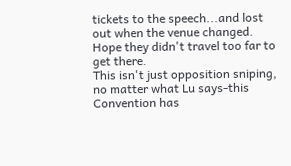tickets to the speech...and lost out when the venue changed. Hope they didn't travel too far to get there.
This isn't just opposition sniping, no matter what Lu says-this Convention has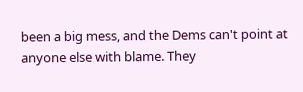been a big mess, and the Dems can't point at anyone else with blame. They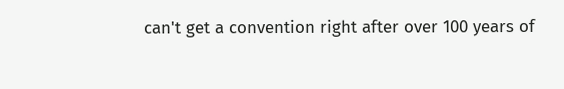can't get a convention right after over 100 years of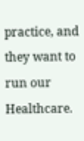practice, and they want to run our Healthcare.